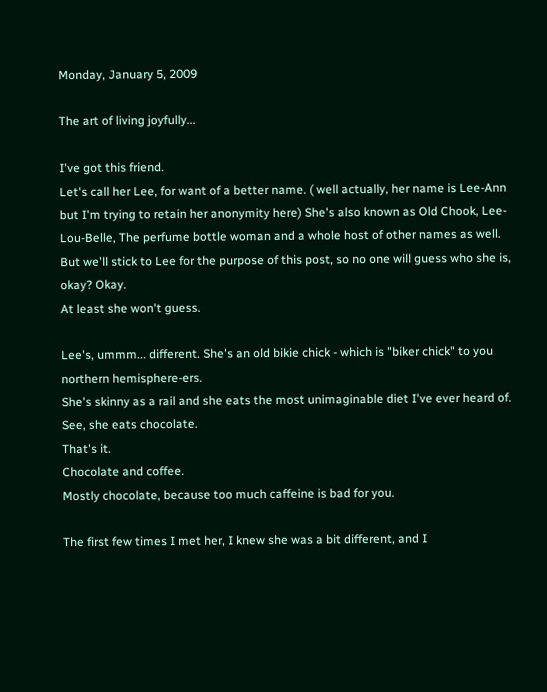Monday, January 5, 2009

The art of living joyfully...

I've got this friend.
Let's call her Lee, for want of a better name. ( well actually, her name is Lee-Ann but I'm trying to retain her anonymity here) She's also known as Old Chook, Lee-Lou-Belle, The perfume bottle woman and a whole host of other names as well.
But we'll stick to Lee for the purpose of this post, so no one will guess who she is, okay? Okay.
At least she won't guess.

Lee's, ummm... different. She's an old bikie chick - which is "biker chick" to you northern hemisphere-ers.
She's skinny as a rail and she eats the most unimaginable diet I've ever heard of. See, she eats chocolate.
That's it.
Chocolate and coffee.
Mostly chocolate, because too much caffeine is bad for you.

The first few times I met her, I knew she was a bit different, and I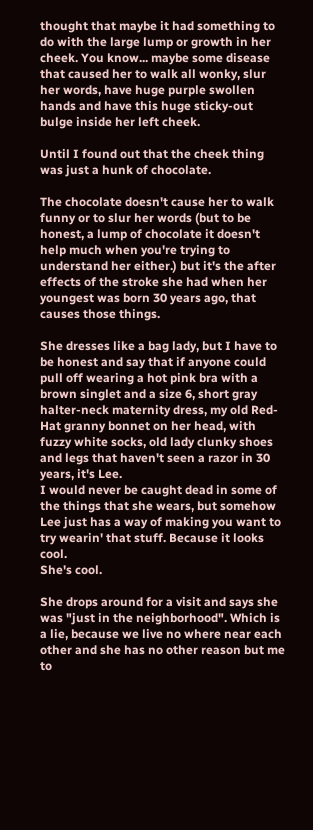thought that maybe it had something to do with the large lump or growth in her cheek. You know... maybe some disease that caused her to walk all wonky, slur her words, have huge purple swollen hands and have this huge sticky-out bulge inside her left cheek.

Until I found out that the cheek thing was just a hunk of chocolate.

The chocolate doesn't cause her to walk funny or to slur her words (but to be honest, a lump of chocolate it doesn't help much when you're trying to understand her either.) but it's the after effects of the stroke she had when her youngest was born 30 years ago, that causes those things.

She dresses like a bag lady, but I have to be honest and say that if anyone could pull off wearing a hot pink bra with a brown singlet and a size 6, short gray halter-neck maternity dress, my old Red-Hat granny bonnet on her head, with fuzzy white socks, old lady clunky shoes and legs that haven't seen a razor in 30 years, it's Lee.
I would never be caught dead in some of the things that she wears, but somehow Lee just has a way of making you want to try wearin' that stuff. Because it looks cool.
She's cool.

She drops around for a visit and says she was "just in the neighborhood". Which is a lie, because we live no where near each other and she has no other reason but me to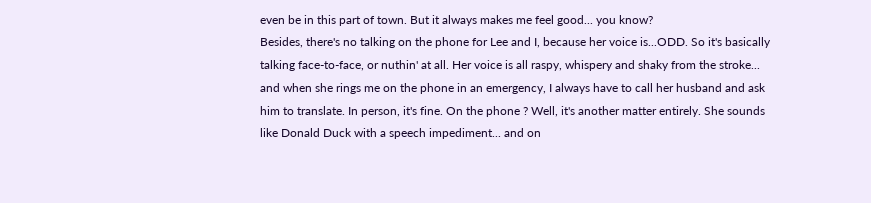even be in this part of town. But it always makes me feel good... you know?
Besides, there's no talking on the phone for Lee and I, because her voice is...ODD. So it's basically talking face-to-face, or nuthin' at all. Her voice is all raspy, whispery and shaky from the stroke... and when she rings me on the phone in an emergency, I always have to call her husband and ask him to translate. In person, it's fine. On the phone ? Well, it's another matter entirely. She sounds like Donald Duck with a speech impediment... and on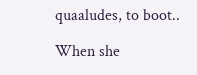quaaludes, to boot..

When she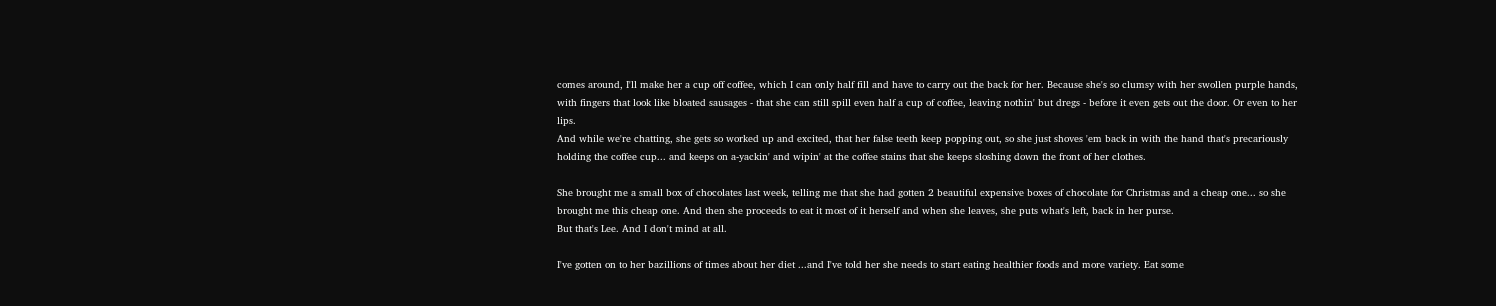comes around, I'll make her a cup off coffee, which I can only half fill and have to carry out the back for her. Because she's so clumsy with her swollen purple hands, with fingers that look like bloated sausages - that she can still spill even half a cup of coffee, leaving nothin' but dregs - before it even gets out the door. Or even to her lips.
And while we're chatting, she gets so worked up and excited, that her false teeth keep popping out, so she just shoves 'em back in with the hand that's precariously holding the coffee cup... and keeps on a-yackin' and wipin' at the coffee stains that she keeps sloshing down the front of her clothes.

She brought me a small box of chocolates last week, telling me that she had gotten 2 beautiful expensive boxes of chocolate for Christmas and a cheap one... so she brought me this cheap one. And then she proceeds to eat it most of it herself and when she leaves, she puts what's left, back in her purse.
But that's Lee. And I don't mind at all.

I've gotten on to her bazillions of times about her diet ...and I've told her she needs to start eating healthier foods and more variety. Eat some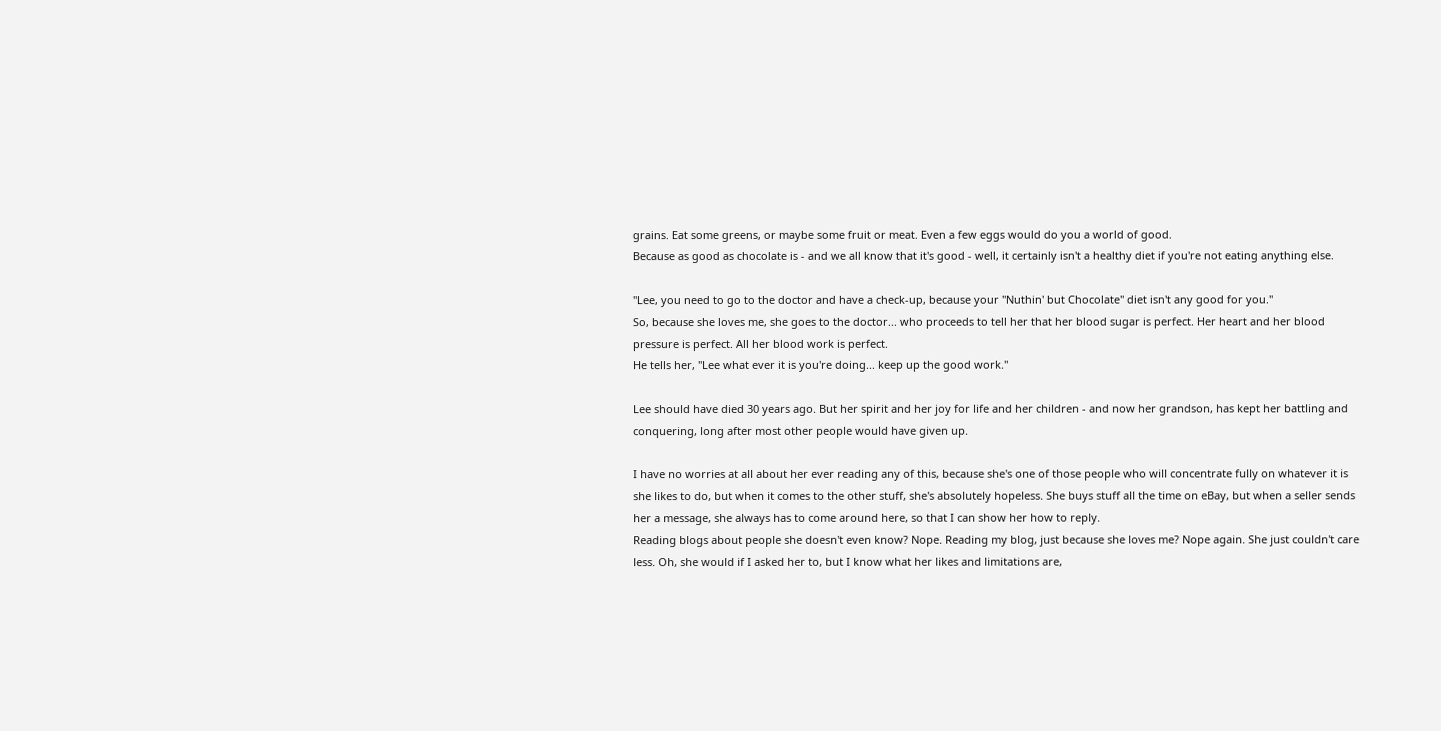grains. Eat some greens, or maybe some fruit or meat. Even a few eggs would do you a world of good.
Because as good as chocolate is - and we all know that it's good - well, it certainly isn't a healthy diet if you're not eating anything else.

"Lee, you need to go to the doctor and have a check-up, because your "Nuthin' but Chocolate" diet isn't any good for you."
So, because she loves me, she goes to the doctor... who proceeds to tell her that her blood sugar is perfect. Her heart and her blood pressure is perfect. All her blood work is perfect.
He tells her, "Lee what ever it is you're doing... keep up the good work."

Lee should have died 30 years ago. But her spirit and her joy for life and her children - and now her grandson, has kept her battling and conquering, long after most other people would have given up.

I have no worries at all about her ever reading any of this, because she's one of those people who will concentrate fully on whatever it is she likes to do, but when it comes to the other stuff, she's absolutely hopeless. She buys stuff all the time on eBay, but when a seller sends her a message, she always has to come around here, so that I can show her how to reply.
Reading blogs about people she doesn't even know? Nope. Reading my blog, just because she loves me? Nope again. She just couldn't care less. Oh, she would if I asked her to, but I know what her likes and limitations are,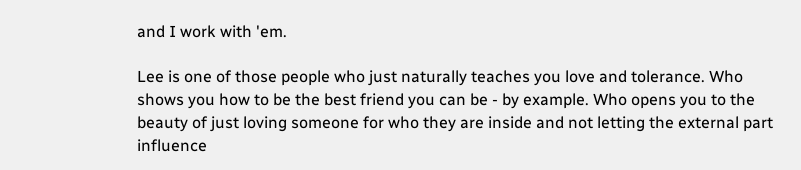and I work with 'em.

Lee is one of those people who just naturally teaches you love and tolerance. Who shows you how to be the best friend you can be - by example. Who opens you to the beauty of just loving someone for who they are inside and not letting the external part influence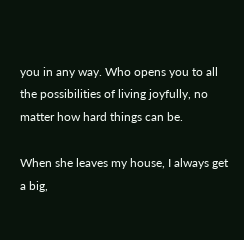you in any way. Who opens you to all the possibilities of living joyfully, no matter how hard things can be.

When she leaves my house, I always get a big,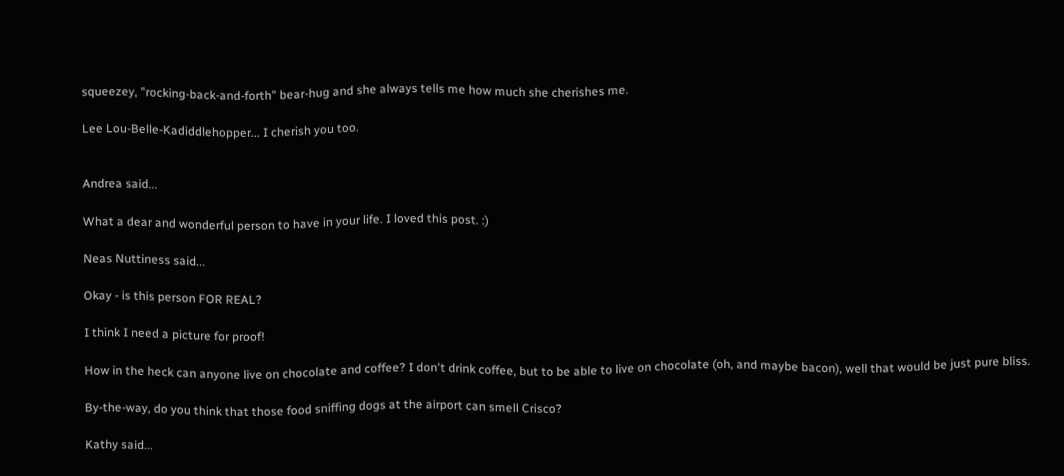squeezey, "rocking-back-and-forth" bear-hug and she always tells me how much she cherishes me.

Lee Lou-Belle-Kadiddlehopper... I cherish you too.


Andrea said...

What a dear and wonderful person to have in your life. I loved this post. :)

Neas Nuttiness said...

Okay - is this person FOR REAL?

I think I need a picture for proof!

How in the heck can anyone live on chocolate and coffee? I don't drink coffee, but to be able to live on chocolate (oh, and maybe bacon), well that would be just pure bliss.

By-the-way, do you think that those food sniffing dogs at the airport can smell Crisco?

Kathy said...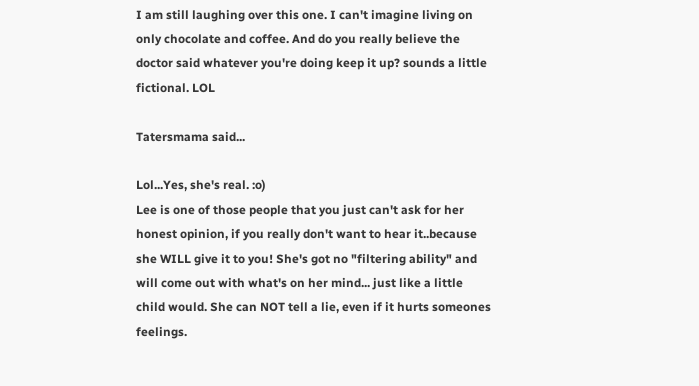I am still laughing over this one. I can't imagine living on only chocolate and coffee. And do you really believe the doctor said whatever you're doing keep it up? sounds a little fictional. LOL

Tatersmama said...

Lol...Yes, she's real. :o)
Lee is one of those people that you just can't ask for her honest opinion, if you really don't want to hear it..because she WILL give it to you! She's got no "filtering ability" and will come out with what's on her mind... just like a little child would. She can NOT tell a lie, even if it hurts someones feelings.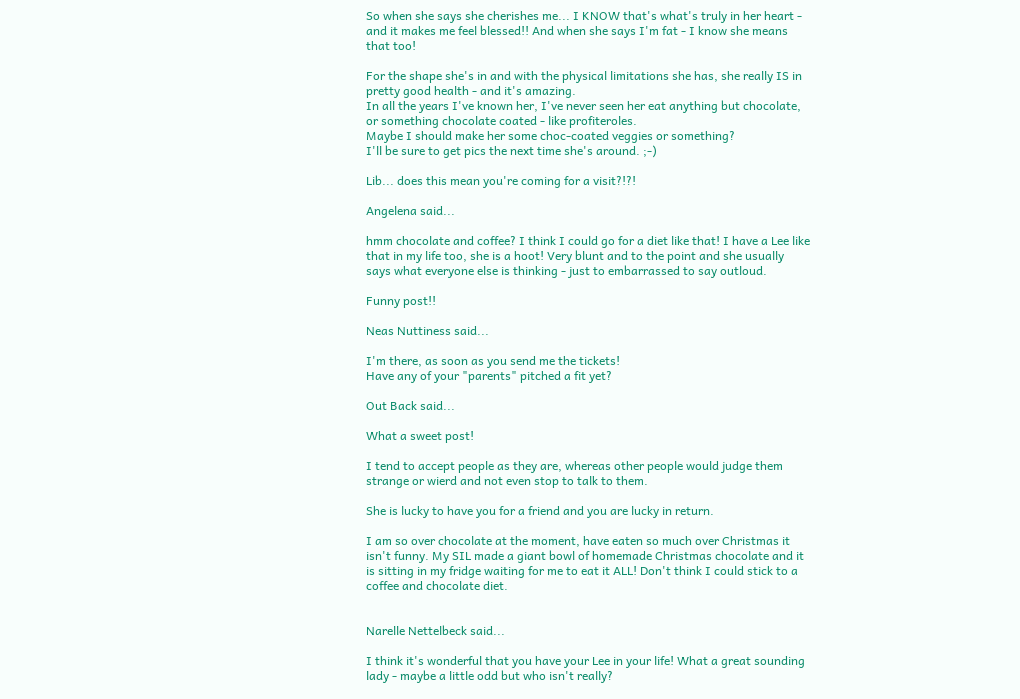So when she says she cherishes me... I KNOW that's what's truly in her heart - and it makes me feel blessed!! And when she says I'm fat - I know she means that too!

For the shape she's in and with the physical limitations she has, she really IS in pretty good health - and it's amazing.
In all the years I've known her, I've never seen her eat anything but chocolate, or something chocolate coated - like profiteroles.
Maybe I should make her some choc-coated veggies or something?
I'll be sure to get pics the next time she's around. ;-)

Lib... does this mean you're coming for a visit?!?!

Angelena said...

hmm chocolate and coffee? I think I could go for a diet like that! I have a Lee like that in my life too, she is a hoot! Very blunt and to the point and she usually says what everyone else is thinking - just to embarrassed to say outloud.

Funny post!!

Neas Nuttiness said...

I'm there, as soon as you send me the tickets!
Have any of your "parents" pitched a fit yet?

Out Back said...

What a sweet post!

I tend to accept people as they are, whereas other people would judge them strange or wierd and not even stop to talk to them.

She is lucky to have you for a friend and you are lucky in return.

I am so over chocolate at the moment, have eaten so much over Christmas it isn't funny. My SIL made a giant bowl of homemade Christmas chocolate and it is sitting in my fridge waiting for me to eat it ALL! Don't think I could stick to a coffee and chocolate diet.


Narelle Nettelbeck said...

I think it's wonderful that you have your Lee in your life! What a great sounding lady - maybe a little odd but who isn't really?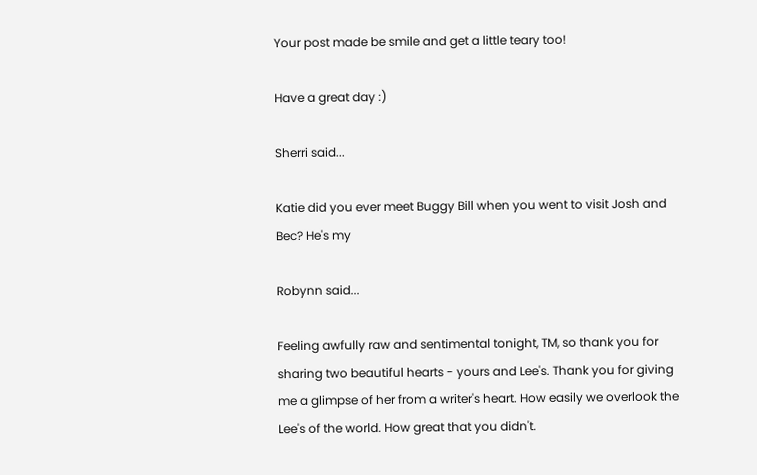Your post made be smile and get a little teary too!

Have a great day :)

Sherri said...

Katie did you ever meet Buggy Bill when you went to visit Josh and Bec? He's my

Robynn said...

Feeling awfully raw and sentimental tonight, TM, so thank you for sharing two beautiful hearts - yours and Lee's. Thank you for giving me a glimpse of her from a writer's heart. How easily we overlook the Lee's of the world. How great that you didn't.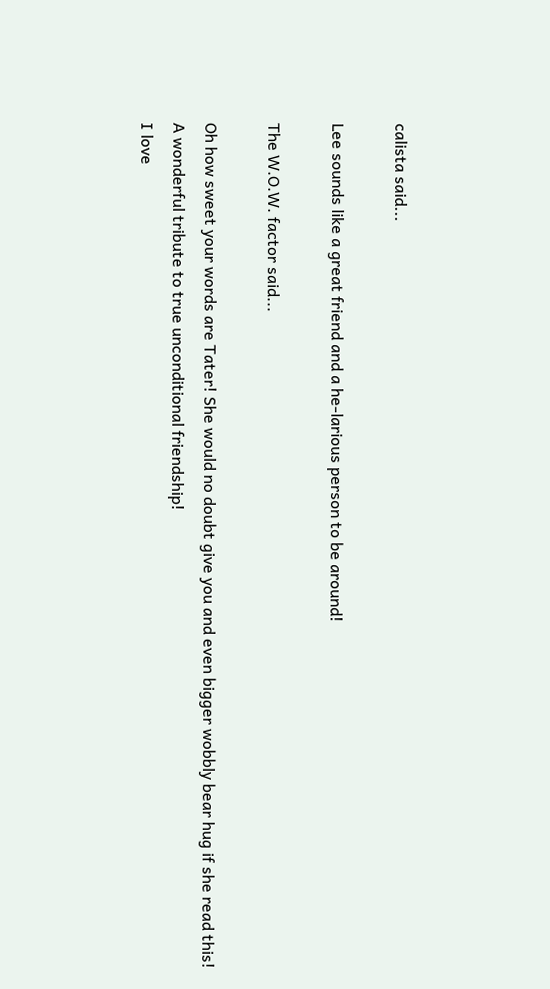calista said...

Lee sounds like a great friend and a he-larious person to be around!

The W.O.W. factor said...

Oh how sweet your words are Tater! She would no doubt give you and even bigger wobbly bear hug if she read this!
A wonderful tribute to true unconditional friendship!
I love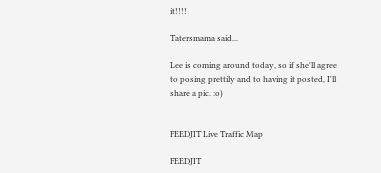it!!!!

Tatersmama said...

Lee is coming around today, so if she'll agree to posing prettily and to having it posted, I'll share a pic. :o)


FEEDJIT Live Traffic Map

FEEDJIT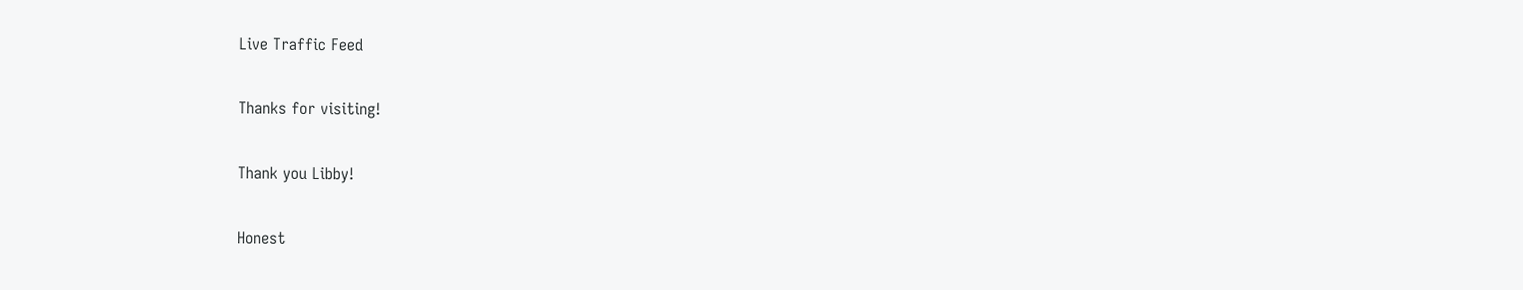Live Traffic Feed

Thanks for visiting!

Thank you Libby!

Honest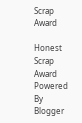Scrap Award

Honest Scrap Award
Powered By Blogger